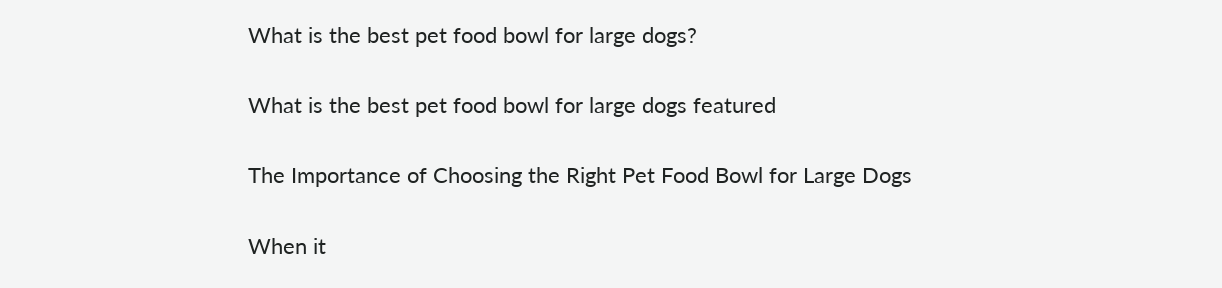What is the best pet food bowl for large dogs?

What is the best pet food bowl for large dogs featured

The Importance of Choosing the Right Pet Food Bowl for Large Dogs

When it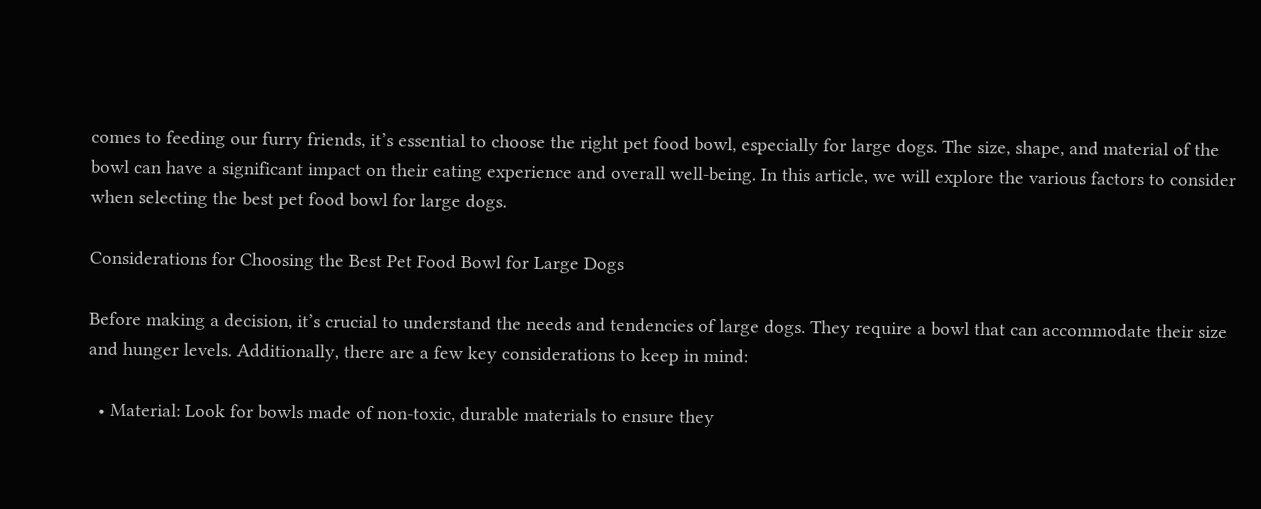comes to feeding our furry friends, it’s essential to choose the right pet food bowl, especially for large dogs. The size, shape, and material of the bowl can have a significant impact on their eating experience and overall well-being. In this article, we will explore the various factors to consider when selecting the best pet food bowl for large dogs.

Considerations for Choosing the Best Pet Food Bowl for Large Dogs

Before making a decision, it’s crucial to understand the needs and tendencies of large dogs. They require a bowl that can accommodate their size and hunger levels. Additionally, there are a few key considerations to keep in mind:

  • Material: Look for bowls made of non-toxic, durable materials to ensure they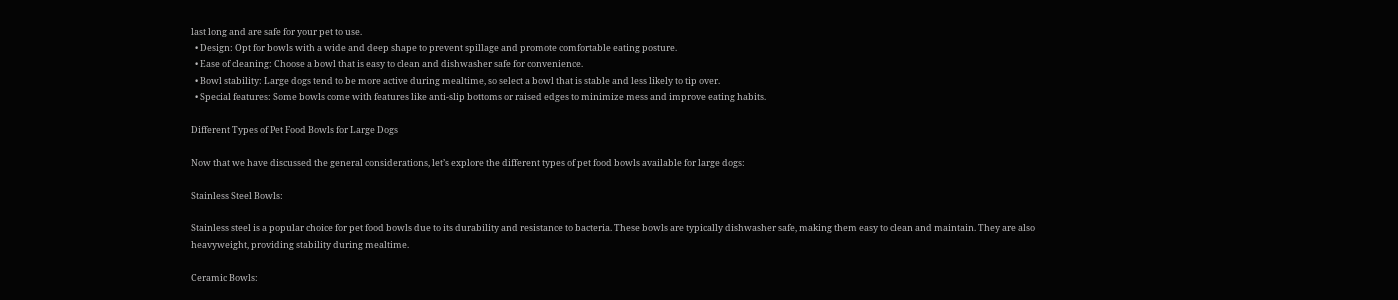last long and are safe for your pet to use.
  • Design: Opt for bowls with a wide and deep shape to prevent spillage and promote comfortable eating posture.
  • Ease of cleaning: Choose a bowl that is easy to clean and dishwasher safe for convenience.
  • Bowl stability: Large dogs tend to be more active during mealtime, so select a bowl that is stable and less likely to tip over.
  • Special features: Some bowls come with features like anti-slip bottoms or raised edges to minimize mess and improve eating habits.

Different Types of Pet Food Bowls for Large Dogs

Now that we have discussed the general considerations, let’s explore the different types of pet food bowls available for large dogs:

Stainless Steel Bowls:

Stainless steel is a popular choice for pet food bowls due to its durability and resistance to bacteria. These bowls are typically dishwasher safe, making them easy to clean and maintain. They are also heavyweight, providing stability during mealtime.

Ceramic Bowls: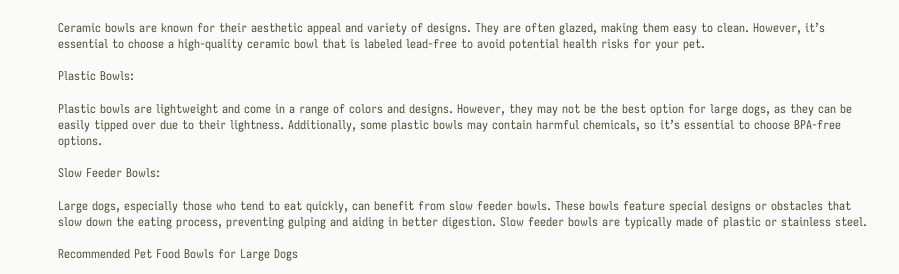Ceramic bowls are known for their aesthetic appeal and variety of designs. They are often glazed, making them easy to clean. However, it’s essential to choose a high-quality ceramic bowl that is labeled lead-free to avoid potential health risks for your pet.

Plastic Bowls:

Plastic bowls are lightweight and come in a range of colors and designs. However, they may not be the best option for large dogs, as they can be easily tipped over due to their lightness. Additionally, some plastic bowls may contain harmful chemicals, so it’s essential to choose BPA-free options.

Slow Feeder Bowls:

Large dogs, especially those who tend to eat quickly, can benefit from slow feeder bowls. These bowls feature special designs or obstacles that slow down the eating process, preventing gulping and aiding in better digestion. Slow feeder bowls are typically made of plastic or stainless steel.

Recommended Pet Food Bowls for Large Dogs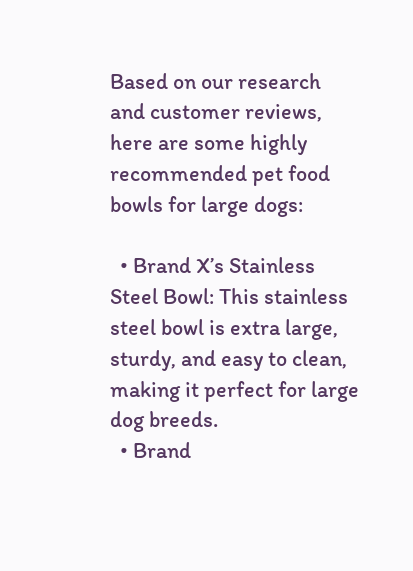Based on our research and customer reviews, here are some highly recommended pet food bowls for large dogs:

  • Brand X’s Stainless Steel Bowl: This stainless steel bowl is extra large, sturdy, and easy to clean, making it perfect for large dog breeds.
  • Brand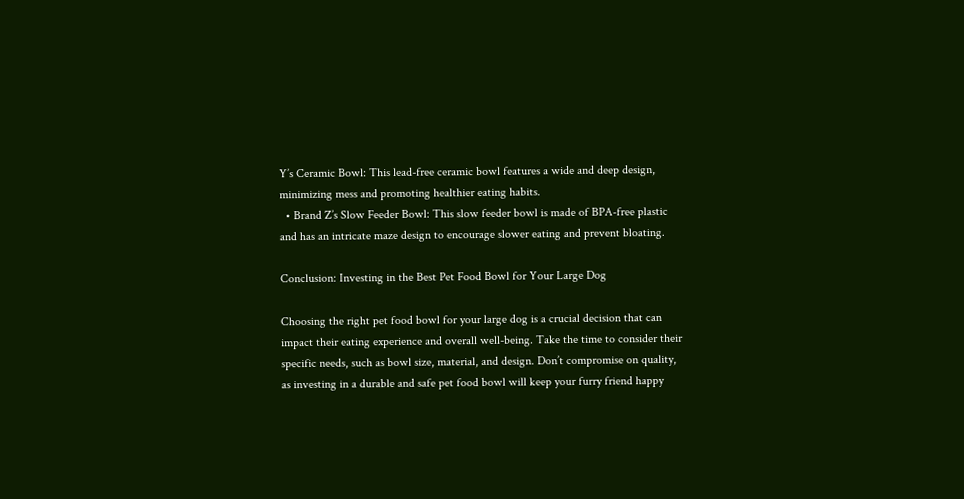Y’s Ceramic Bowl: This lead-free ceramic bowl features a wide and deep design, minimizing mess and promoting healthier eating habits.
  • Brand Z’s Slow Feeder Bowl: This slow feeder bowl is made of BPA-free plastic and has an intricate maze design to encourage slower eating and prevent bloating.

Conclusion: Investing in the Best Pet Food Bowl for Your Large Dog

Choosing the right pet food bowl for your large dog is a crucial decision that can impact their eating experience and overall well-being. Take the time to consider their specific needs, such as bowl size, material, and design. Don’t compromise on quality, as investing in a durable and safe pet food bowl will keep your furry friend happy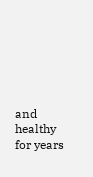and healthy for years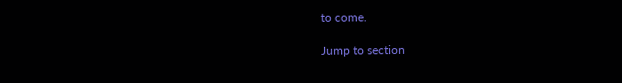to come.

Jump to section